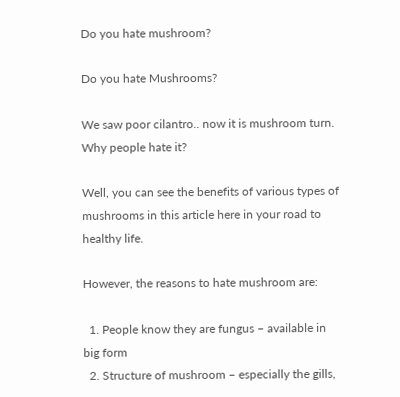Do you hate mushroom?

Do you hate Mushrooms?

We saw poor cilantro.. now it is mushroom turn. Why people hate it?

Well, you can see the benefits of various types of mushrooms in this article here in your road to healthy life.

However, the reasons to hate mushroom are:

  1. People know they are fungus – available in big form
  2. Structure of mushroom – especially the gills,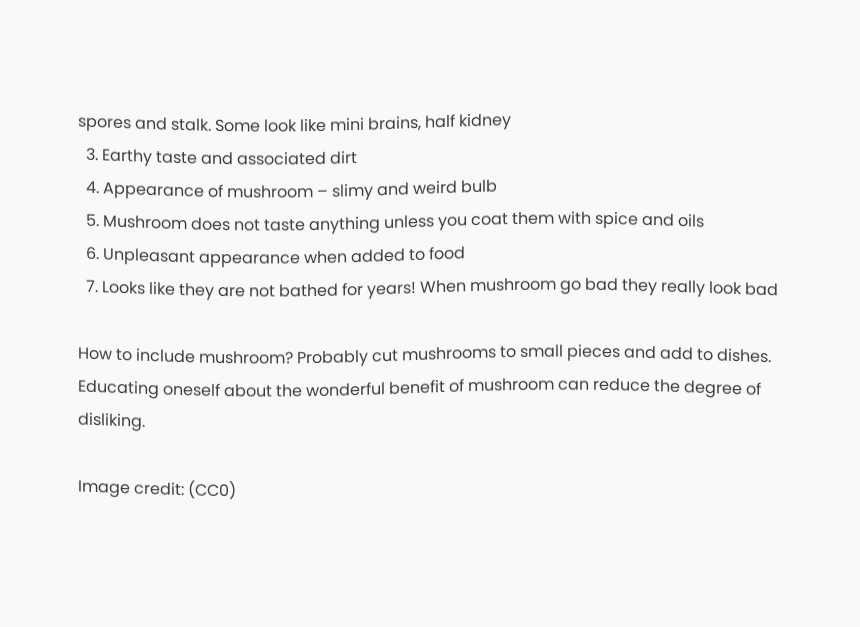spores and stalk. Some look like mini brains, half kidney
  3. Earthy taste and associated dirt
  4. Appearance of mushroom – slimy and weird bulb
  5. Mushroom does not taste anything unless you coat them with spice and oils
  6. Unpleasant appearance when added to food
  7. Looks like they are not bathed for years! When mushroom go bad they really look bad

How to include mushroom? Probably cut mushrooms to small pieces and add to dishes. Educating oneself about the wonderful benefit of mushroom can reduce the degree of disliking.

Image credit: (CC0)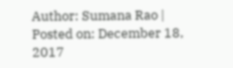Author: Sumana Rao | Posted on: December 18, 2017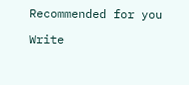Recommended for you

Write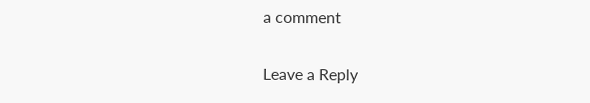a comment

Leave a Reply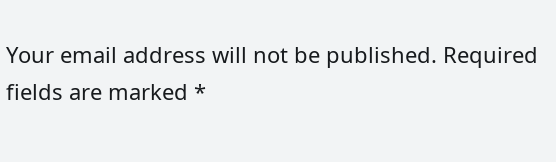Your email address will not be published. Required fields are marked *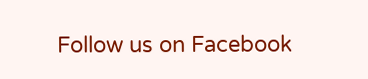Follow us on Facebook